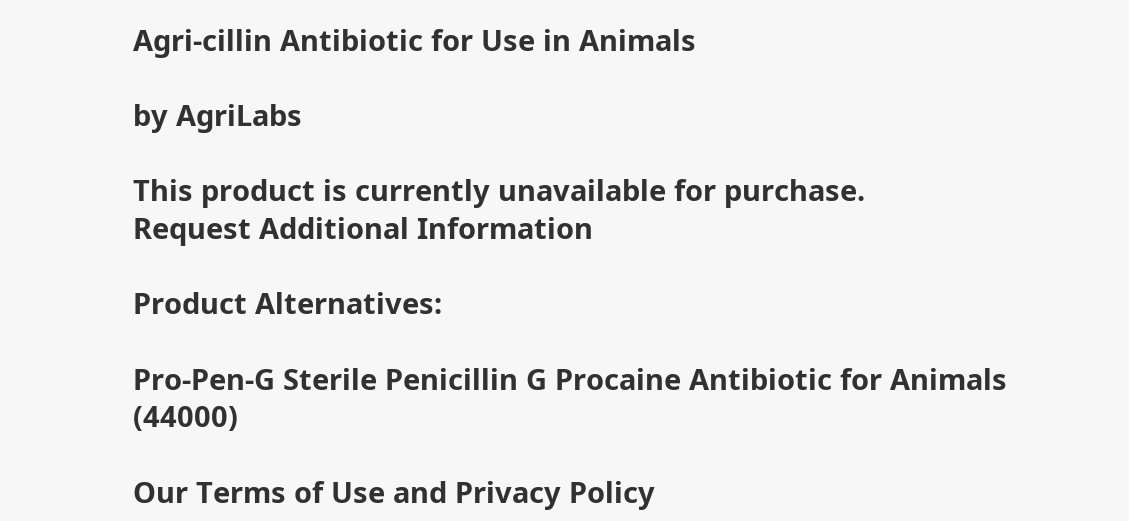Agri-cillin Antibiotic for Use in Animals

by AgriLabs

This product is currently unavailable for purchase.
Request Additional Information

Product Alternatives:

Pro-Pen-G Sterile Penicillin G Procaine Antibiotic for Animals (44000)

Our Terms of Use and Privacy Policy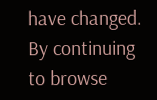have changed. By continuing to browse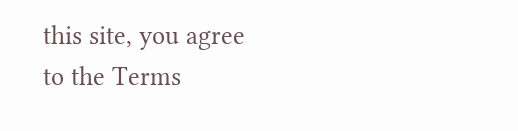this site, you agree to the Terms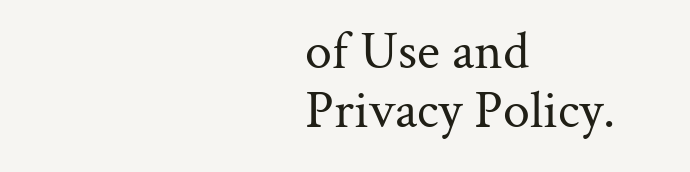of Use and Privacy Policy.